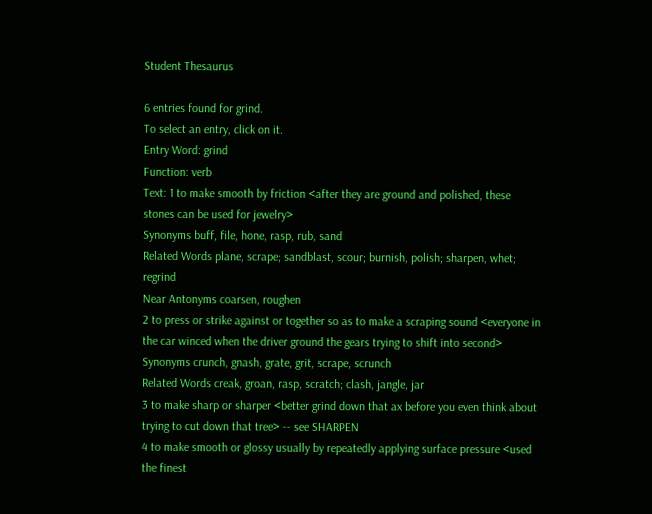Student Thesaurus

6 entries found for grind.
To select an entry, click on it.
Entry Word: grind
Function: verb
Text: 1 to make smooth by friction <after they are ground and polished, these stones can be used for jewelry>
Synonyms buff, file, hone, rasp, rub, sand
Related Words plane, scrape; sandblast, scour; burnish, polish; sharpen, whet; regrind
Near Antonyms coarsen, roughen
2 to press or strike against or together so as to make a scraping sound <everyone in the car winced when the driver ground the gears trying to shift into second>
Synonyms crunch, gnash, grate, grit, scrape, scrunch
Related Words creak, groan, rasp, scratch; clash, jangle, jar
3 to make sharp or sharper <better grind down that ax before you even think about trying to cut down that tree> -- see SHARPEN
4 to make smooth or glossy usually by repeatedly applying surface pressure <used the finest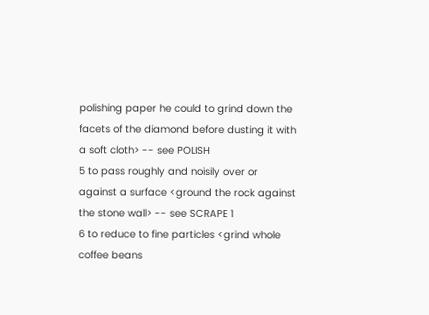polishing paper he could to grind down the facets of the diamond before dusting it with a soft cloth> -- see POLISH
5 to pass roughly and noisily over or against a surface <ground the rock against the stone wall> -- see SCRAPE 1
6 to reduce to fine particles <grind whole coffee beans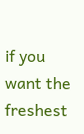if you want the freshest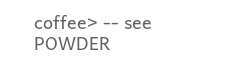coffee> -- see POWDER